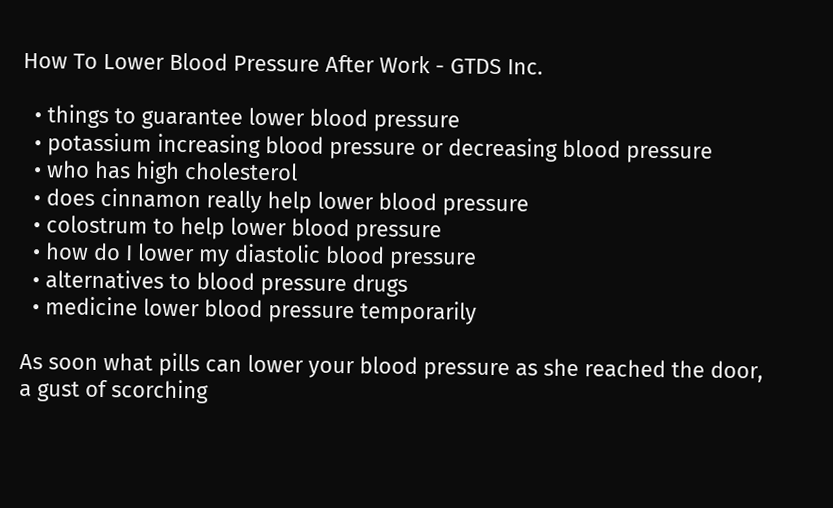How To Lower Blood Pressure After Work - GTDS Inc.

  • things to guarantee lower blood pressure
  • potassium increasing blood pressure or decreasing blood pressure
  • who has high cholesterol
  • does cinnamon really help lower blood pressure
  • colostrum to help lower blood pressure
  • how do I lower my diastolic blood pressure
  • alternatives to blood pressure drugs
  • medicine lower blood pressure temporarily

As soon what pills can lower your blood pressure as she reached the door, a gust of scorching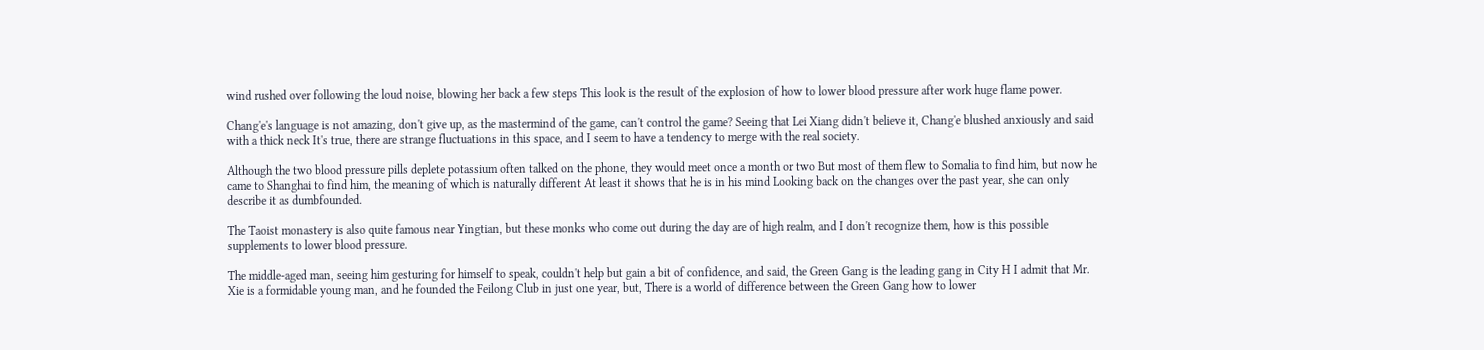wind rushed over following the loud noise, blowing her back a few steps This look is the result of the explosion of how to lower blood pressure after work huge flame power.

Chang'e's language is not amazing, don't give up, as the mastermind of the game, can't control the game? Seeing that Lei Xiang didn't believe it, Chang'e blushed anxiously and said with a thick neck It's true, there are strange fluctuations in this space, and I seem to have a tendency to merge with the real society.

Although the two blood pressure pills deplete potassium often talked on the phone, they would meet once a month or two But most of them flew to Somalia to find him, but now he came to Shanghai to find him, the meaning of which is naturally different At least it shows that he is in his mind Looking back on the changes over the past year, she can only describe it as dumbfounded.

The Taoist monastery is also quite famous near Yingtian, but these monks who come out during the day are of high realm, and I don't recognize them, how is this possible supplements to lower blood pressure.

The middle-aged man, seeing him gesturing for himself to speak, couldn't help but gain a bit of confidence, and said, the Green Gang is the leading gang in City H I admit that Mr. Xie is a formidable young man, and he founded the Feilong Club in just one year, but, There is a world of difference between the Green Gang how to lower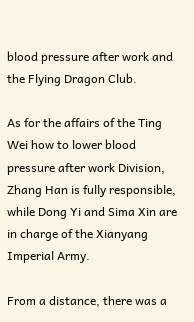blood pressure after work and the Flying Dragon Club.

As for the affairs of the Ting Wei how to lower blood pressure after work Division, Zhang Han is fully responsible, while Dong Yi and Sima Xin are in charge of the Xianyang Imperial Army.

From a distance, there was a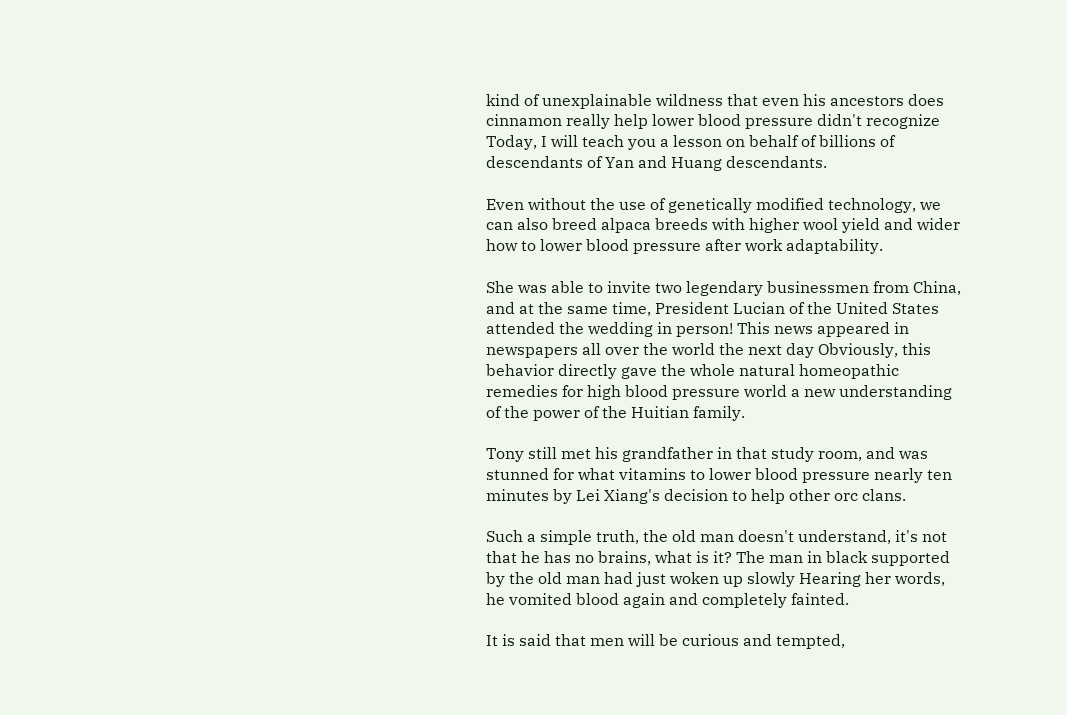kind of unexplainable wildness that even his ancestors does cinnamon really help lower blood pressure didn't recognize Today, I will teach you a lesson on behalf of billions of descendants of Yan and Huang descendants.

Even without the use of genetically modified technology, we can also breed alpaca breeds with higher wool yield and wider how to lower blood pressure after work adaptability.

She was able to invite two legendary businessmen from China, and at the same time, President Lucian of the United States attended the wedding in person! This news appeared in newspapers all over the world the next day Obviously, this behavior directly gave the whole natural homeopathic remedies for high blood pressure world a new understanding of the power of the Huitian family.

Tony still met his grandfather in that study room, and was stunned for what vitamins to lower blood pressure nearly ten minutes by Lei Xiang's decision to help other orc clans.

Such a simple truth, the old man doesn't understand, it's not that he has no brains, what is it? The man in black supported by the old man had just woken up slowly Hearing her words, he vomited blood again and completely fainted.

It is said that men will be curious and tempted,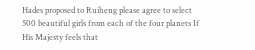Hades proposed to Ruiheng please agree to select 500 beautiful girls from each of the four planets If His Majesty feels that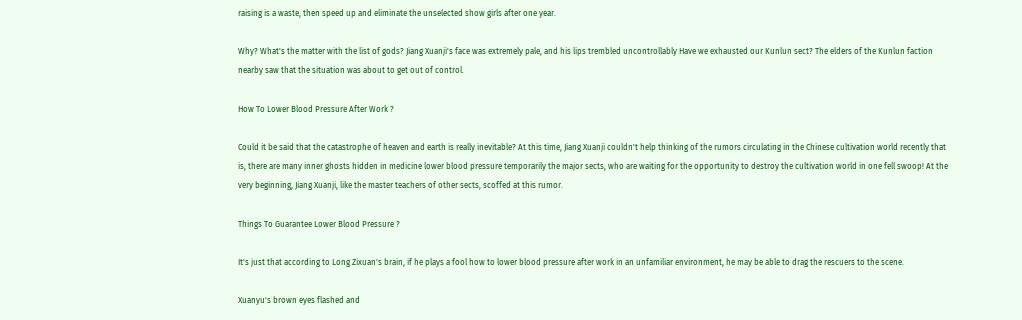raising is a waste, then speed up and eliminate the unselected show girls after one year.

Why? What's the matter with the list of gods? Jiang Xuanji's face was extremely pale, and his lips trembled uncontrollably Have we exhausted our Kunlun sect? The elders of the Kunlun faction nearby saw that the situation was about to get out of control.

How To Lower Blood Pressure After Work ?

Could it be said that the catastrophe of heaven and earth is really inevitable? At this time, Jiang Xuanji couldn't help thinking of the rumors circulating in the Chinese cultivation world recently that is, there are many inner ghosts hidden in medicine lower blood pressure temporarily the major sects, who are waiting for the opportunity to destroy the cultivation world in one fell swoop! At the very beginning, Jiang Xuanji, like the master teachers of other sects, scoffed at this rumor.

Things To Guarantee Lower Blood Pressure ?

It's just that according to Long Zixuan's brain, if he plays a fool how to lower blood pressure after work in an unfamiliar environment, he may be able to drag the rescuers to the scene.

Xuanyu's brown eyes flashed and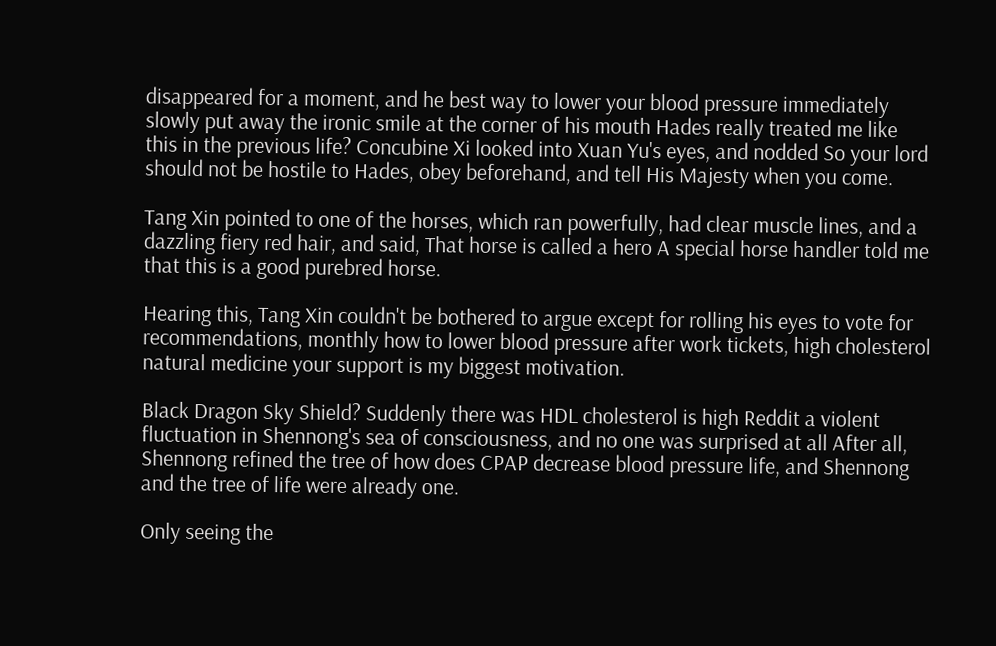disappeared for a moment, and he best way to lower your blood pressure immediately slowly put away the ironic smile at the corner of his mouth Hades really treated me like this in the previous life? Concubine Xi looked into Xuan Yu's eyes, and nodded So your lord should not be hostile to Hades, obey beforehand, and tell His Majesty when you come.

Tang Xin pointed to one of the horses, which ran powerfully, had clear muscle lines, and a dazzling fiery red hair, and said, That horse is called a hero A special horse handler told me that this is a good purebred horse.

Hearing this, Tang Xin couldn't be bothered to argue except for rolling his eyes to vote for recommendations, monthly how to lower blood pressure after work tickets, high cholesterol natural medicine your support is my biggest motivation.

Black Dragon Sky Shield? Suddenly there was HDL cholesterol is high Reddit a violent fluctuation in Shennong's sea of consciousness, and no one was surprised at all After all, Shennong refined the tree of how does CPAP decrease blood pressure life, and Shennong and the tree of life were already one.

Only seeing the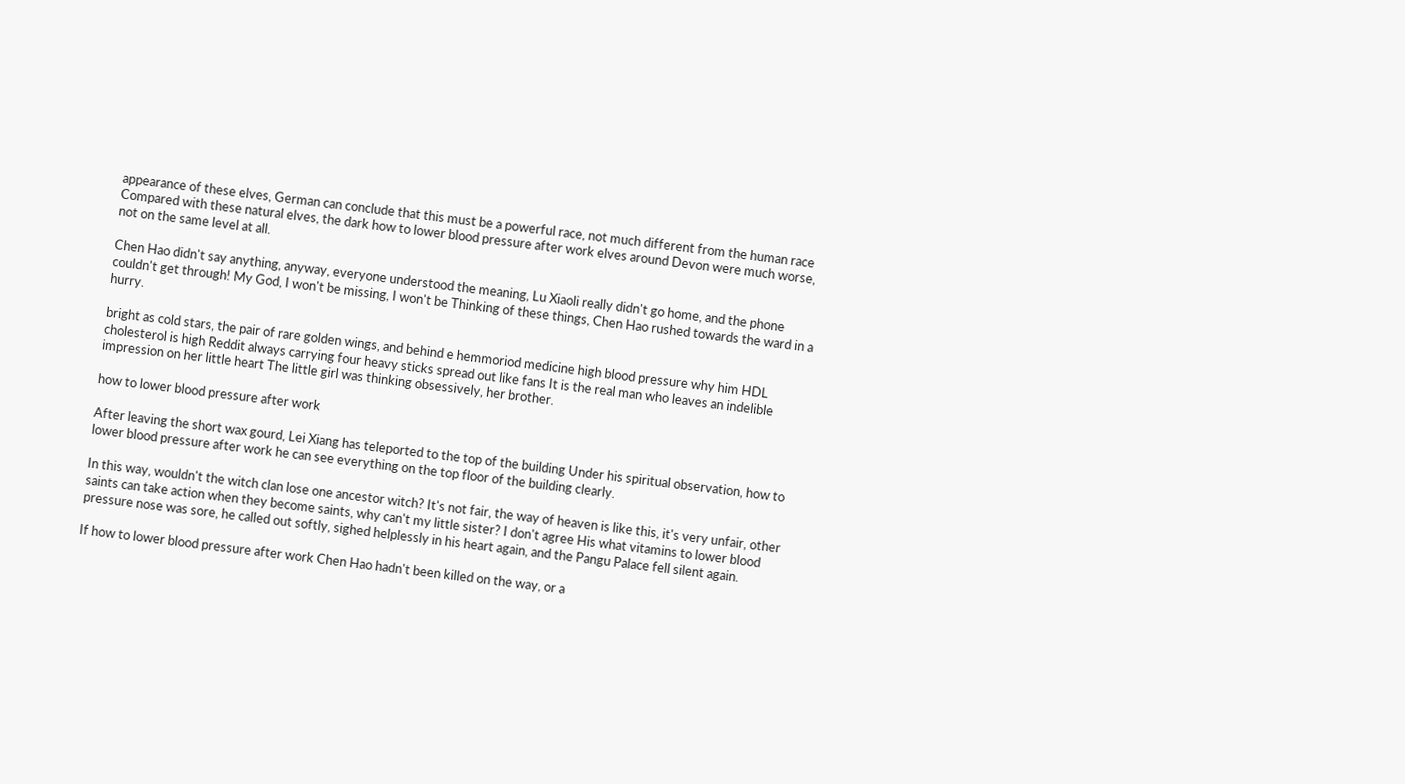appearance of these elves, German can conclude that this must be a powerful race, not much different from the human race Compared with these natural elves, the dark how to lower blood pressure after work elves around Devon were much worse, not on the same level at all.

Chen Hao didn't say anything, anyway, everyone understood the meaning, Lu Xiaoli really didn't go home, and the phone couldn't get through! My God, I won't be missing, I won't be Thinking of these things, Chen Hao rushed towards the ward in a hurry.

bright as cold stars, the pair of rare golden wings, and behind e hemmoriod medicine high blood pressure why him HDL cholesterol is high Reddit always carrying four heavy sticks spread out like fans It is the real man who leaves an indelible impression on her little heart The little girl was thinking obsessively, her brother.

how to lower blood pressure after work

After leaving the short wax gourd, Lei Xiang has teleported to the top of the building Under his spiritual observation, how to lower blood pressure after work he can see everything on the top floor of the building clearly.

In this way, wouldn't the witch clan lose one ancestor witch? It's not fair, the way of heaven is like this, it's very unfair, other saints can take action when they become saints, why can't my little sister? I don't agree His what vitamins to lower blood pressure nose was sore, he called out softly, sighed helplessly in his heart again, and the Pangu Palace fell silent again.

If how to lower blood pressure after work Chen Hao hadn't been killed on the way, or a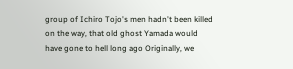group of Ichiro Tojo's men hadn't been killed on the way, that old ghost Yamada would have gone to hell long ago Originally, we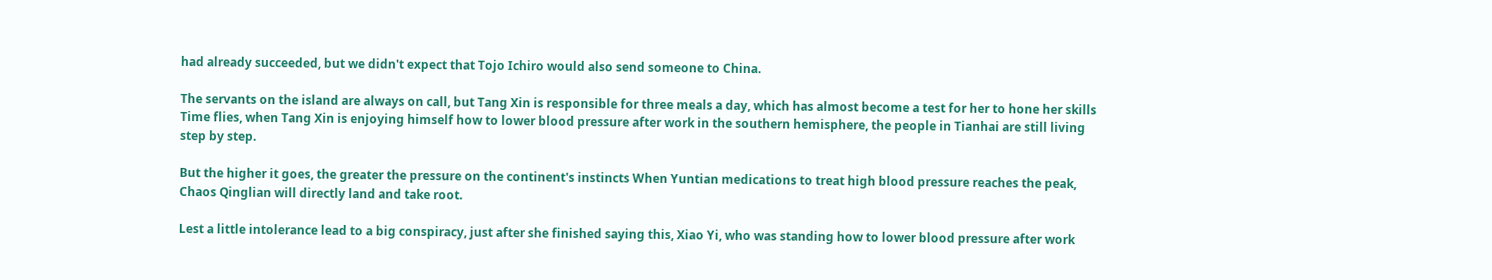had already succeeded, but we didn't expect that Tojo Ichiro would also send someone to China.

The servants on the island are always on call, but Tang Xin is responsible for three meals a day, which has almost become a test for her to hone her skills Time flies, when Tang Xin is enjoying himself how to lower blood pressure after work in the southern hemisphere, the people in Tianhai are still living step by step.

But the higher it goes, the greater the pressure on the continent's instincts When Yuntian medications to treat high blood pressure reaches the peak, Chaos Qinglian will directly land and take root.

Lest a little intolerance lead to a big conspiracy, just after she finished saying this, Xiao Yi, who was standing how to lower blood pressure after work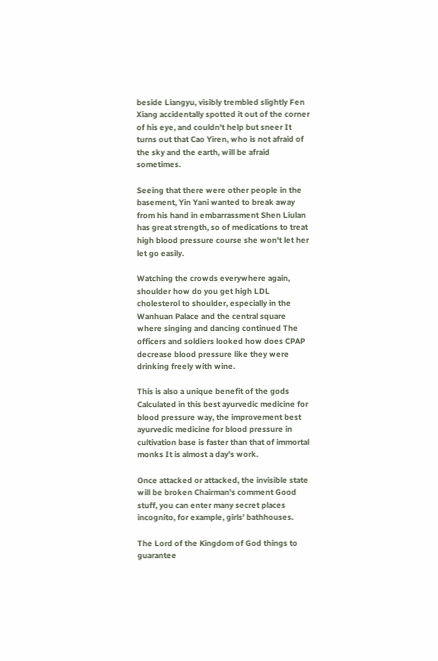beside Liangyu, visibly trembled slightly Fen Xiang accidentally spotted it out of the corner of his eye, and couldn't help but sneer It turns out that Cao Yiren, who is not afraid of the sky and the earth, will be afraid sometimes.

Seeing that there were other people in the basement, Yin Yani wanted to break away from his hand in embarrassment Shen Liulan has great strength, so of medications to treat high blood pressure course she won't let her let go easily.

Watching the crowds everywhere again, shoulder how do you get high LDL cholesterol to shoulder, especially in the Wanhuan Palace and the central square where singing and dancing continued The officers and soldiers looked how does CPAP decrease blood pressure like they were drinking freely with wine.

This is also a unique benefit of the gods Calculated in this best ayurvedic medicine for blood pressure way, the improvement best ayurvedic medicine for blood pressure in cultivation base is faster than that of immortal monks It is almost a day's work.

Once attacked or attacked, the invisible state will be broken Chairman's comment Good stuff, you can enter many secret places incognito, for example, girls' bathhouses.

The Lord of the Kingdom of God things to guarantee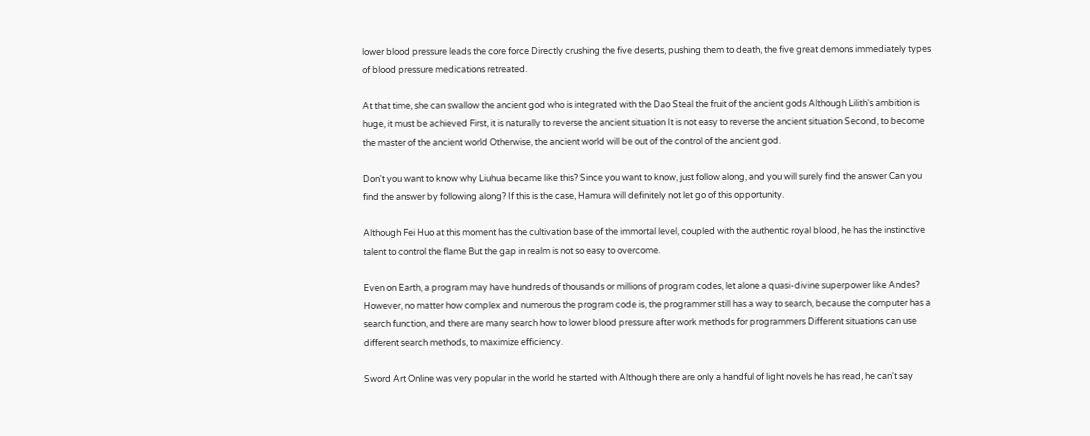lower blood pressure leads the core force Directly crushing the five deserts, pushing them to death, the five great demons immediately types of blood pressure medications retreated.

At that time, she can swallow the ancient god who is integrated with the Dao Steal the fruit of the ancient gods Although Lilith's ambition is huge, it must be achieved First, it is naturally to reverse the ancient situation It is not easy to reverse the ancient situation Second, to become the master of the ancient world Otherwise, the ancient world will be out of the control of the ancient god.

Don't you want to know why Liuhua became like this? Since you want to know, just follow along, and you will surely find the answer Can you find the answer by following along? If this is the case, Hamura will definitely not let go of this opportunity.

Although Fei Huo at this moment has the cultivation base of the immortal level, coupled with the authentic royal blood, he has the instinctive talent to control the flame But the gap in realm is not so easy to overcome.

Even on Earth, a program may have hundreds of thousands or millions of program codes, let alone a quasi-divine superpower like Andes? However, no matter how complex and numerous the program code is, the programmer still has a way to search, because the computer has a search function, and there are many search how to lower blood pressure after work methods for programmers Different situations can use different search methods, to maximize efficiency.

Sword Art Online was very popular in the world he started with Although there are only a handful of light novels he has read, he can't say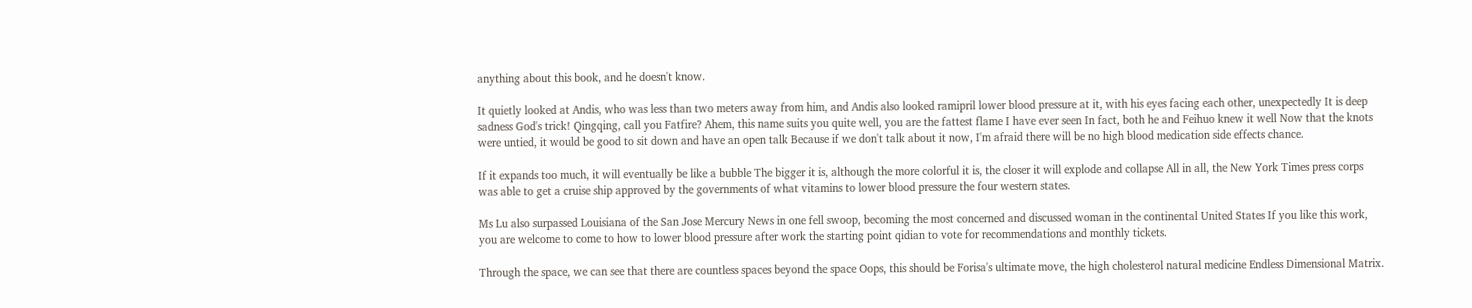anything about this book, and he doesn't know.

It quietly looked at Andis, who was less than two meters away from him, and Andis also looked ramipril lower blood pressure at it, with his eyes facing each other, unexpectedly It is deep sadness God's trick! Qingqing, call you Fatfire? Ahem, this name suits you quite well, you are the fattest flame I have ever seen In fact, both he and Feihuo knew it well Now that the knots were untied, it would be good to sit down and have an open talk Because if we don't talk about it now, I'm afraid there will be no high blood medication side effects chance.

If it expands too much, it will eventually be like a bubble The bigger it is, although the more colorful it is, the closer it will explode and collapse All in all, the New York Times press corps was able to get a cruise ship approved by the governments of what vitamins to lower blood pressure the four western states.

Ms Lu also surpassed Louisiana of the San Jose Mercury News in one fell swoop, becoming the most concerned and discussed woman in the continental United States If you like this work, you are welcome to come to how to lower blood pressure after work the starting point qidian to vote for recommendations and monthly tickets.

Through the space, we can see that there are countless spaces beyond the space Oops, this should be Forisa's ultimate move, the high cholesterol natural medicine Endless Dimensional Matrix.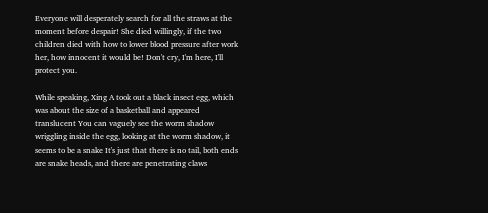Everyone will desperately search for all the straws at the moment before despair! She died willingly, if the two children died with how to lower blood pressure after work her, how innocent it would be! Don't cry, I'm here, I'll protect you.

While speaking, Xing A took out a black insect egg, which was about the size of a basketball and appeared translucent You can vaguely see the worm shadow wriggling inside the egg, looking at the worm shadow, it seems to be a snake It's just that there is no tail, both ends are snake heads, and there are penetrating claws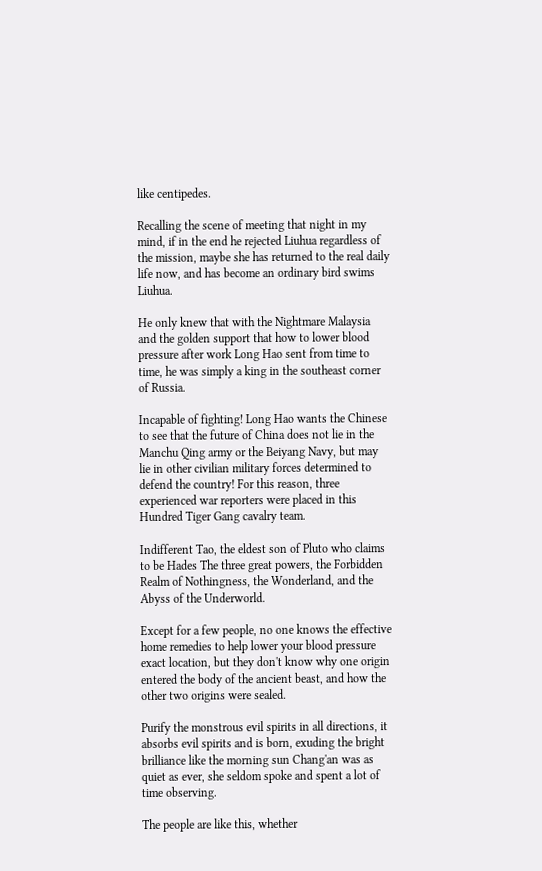like centipedes.

Recalling the scene of meeting that night in my mind, if in the end he rejected Liuhua regardless of the mission, maybe she has returned to the real daily life now, and has become an ordinary bird swims Liuhua.

He only knew that with the Nightmare Malaysia and the golden support that how to lower blood pressure after work Long Hao sent from time to time, he was simply a king in the southeast corner of Russia.

Incapable of fighting! Long Hao wants the Chinese to see that the future of China does not lie in the Manchu Qing army or the Beiyang Navy, but may lie in other civilian military forces determined to defend the country! For this reason, three experienced war reporters were placed in this Hundred Tiger Gang cavalry team.

Indifferent Tao, the eldest son of Pluto who claims to be Hades The three great powers, the Forbidden Realm of Nothingness, the Wonderland, and the Abyss of the Underworld.

Except for a few people, no one knows the effective home remedies to help lower your blood pressure exact location, but they don't know why one origin entered the body of the ancient beast, and how the other two origins were sealed.

Purify the monstrous evil spirits in all directions, it absorbs evil spirits and is born, exuding the bright brilliance like the morning sun Chang'an was as quiet as ever, she seldom spoke and spent a lot of time observing.

The people are like this, whether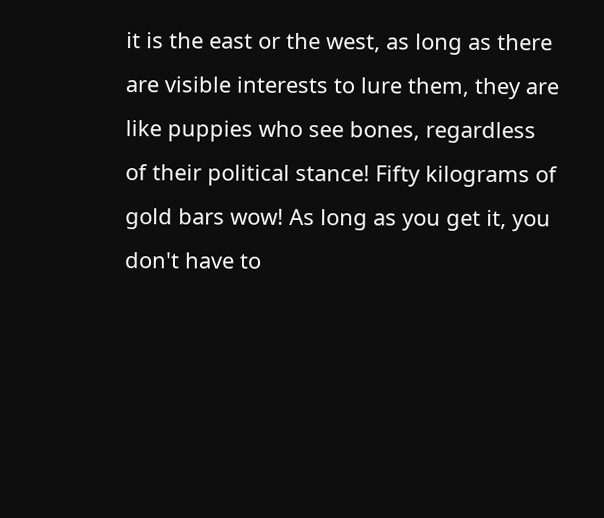it is the east or the west, as long as there are visible interests to lure them, they are like puppies who see bones, regardless of their political stance! Fifty kilograms of gold bars wow! As long as you get it, you don't have to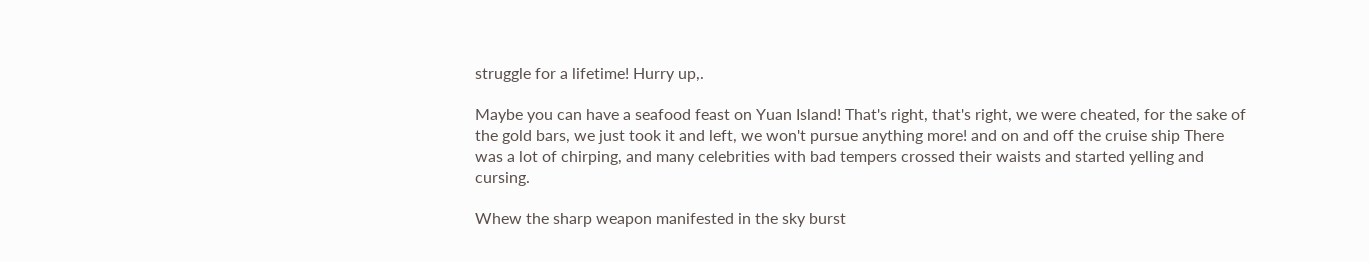struggle for a lifetime! Hurry up,.

Maybe you can have a seafood feast on Yuan Island! That's right, that's right, we were cheated, for the sake of the gold bars, we just took it and left, we won't pursue anything more! and on and off the cruise ship There was a lot of chirping, and many celebrities with bad tempers crossed their waists and started yelling and cursing.

Whew the sharp weapon manifested in the sky burst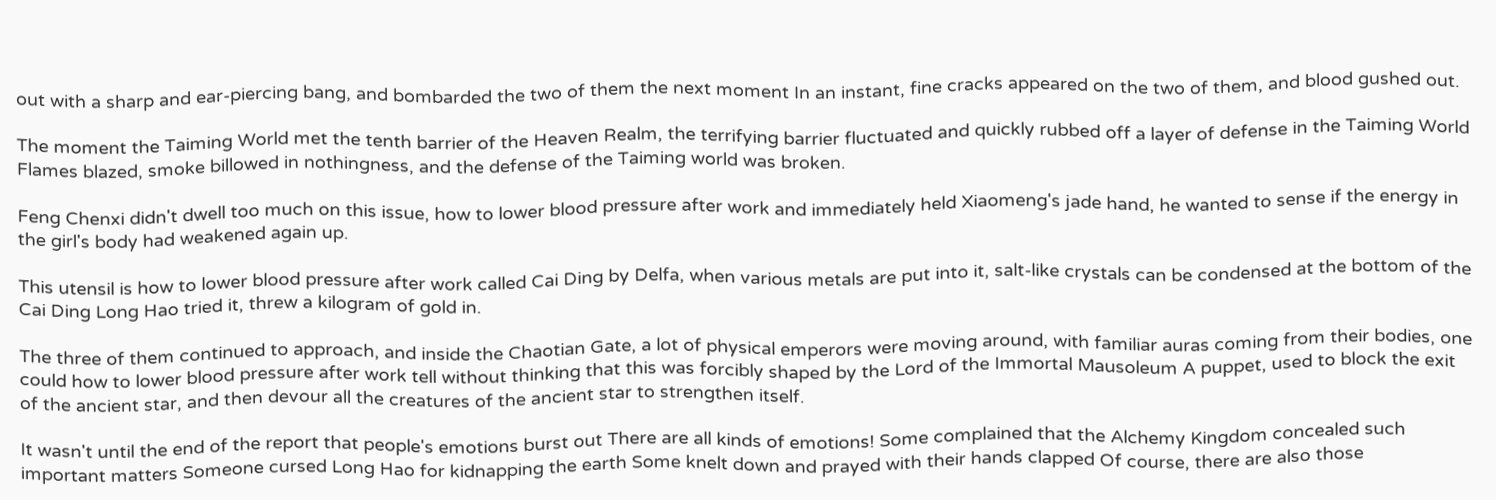out with a sharp and ear-piercing bang, and bombarded the two of them the next moment In an instant, fine cracks appeared on the two of them, and blood gushed out.

The moment the Taiming World met the tenth barrier of the Heaven Realm, the terrifying barrier fluctuated and quickly rubbed off a layer of defense in the Taiming World Flames blazed, smoke billowed in nothingness, and the defense of the Taiming world was broken.

Feng Chenxi didn't dwell too much on this issue, how to lower blood pressure after work and immediately held Xiaomeng's jade hand, he wanted to sense if the energy in the girl's body had weakened again up.

This utensil is how to lower blood pressure after work called Cai Ding by Delfa, when various metals are put into it, salt-like crystals can be condensed at the bottom of the Cai Ding Long Hao tried it, threw a kilogram of gold in.

The three of them continued to approach, and inside the Chaotian Gate, a lot of physical emperors were moving around, with familiar auras coming from their bodies, one could how to lower blood pressure after work tell without thinking that this was forcibly shaped by the Lord of the Immortal Mausoleum A puppet, used to block the exit of the ancient star, and then devour all the creatures of the ancient star to strengthen itself.

It wasn't until the end of the report that people's emotions burst out There are all kinds of emotions! Some complained that the Alchemy Kingdom concealed such important matters Someone cursed Long Hao for kidnapping the earth Some knelt down and prayed with their hands clapped Of course, there are also those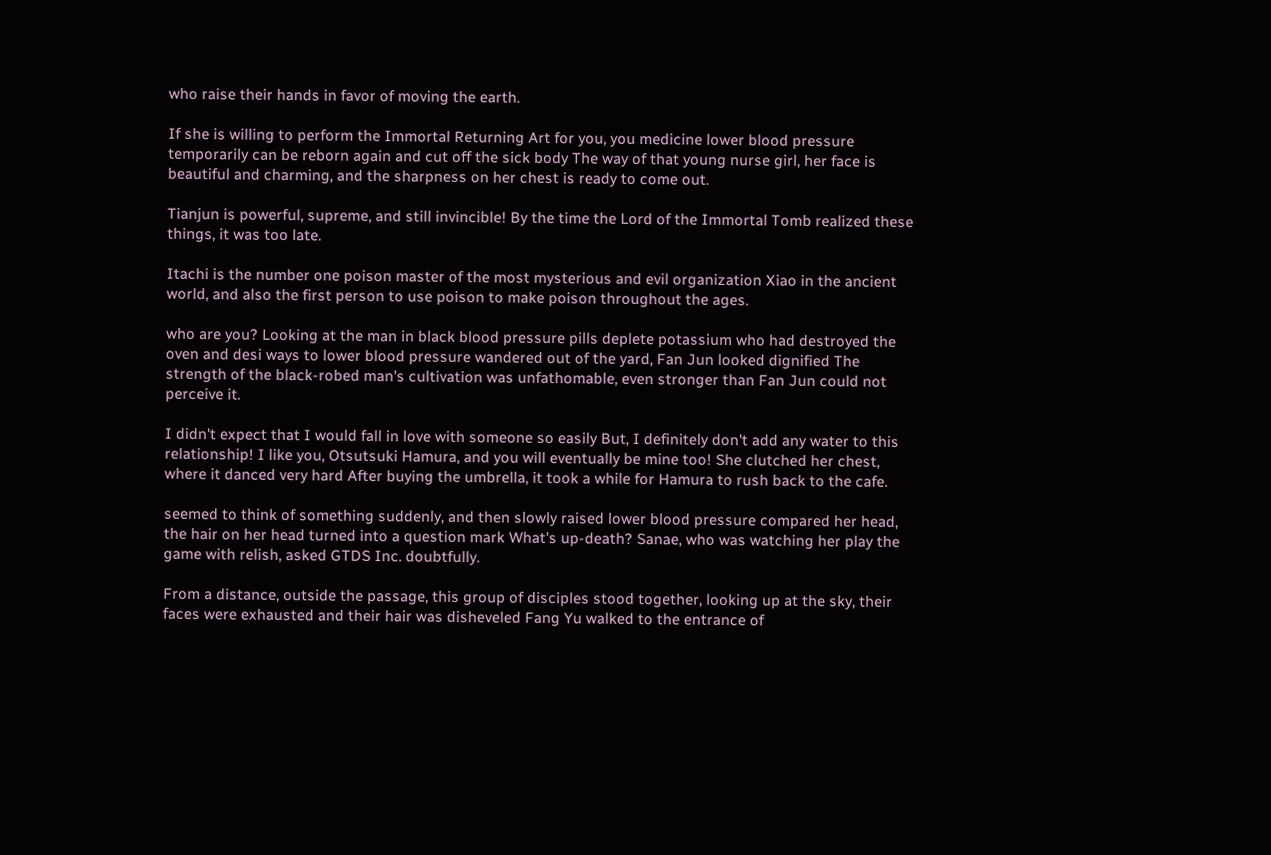who raise their hands in favor of moving the earth.

If she is willing to perform the Immortal Returning Art for you, you medicine lower blood pressure temporarily can be reborn again and cut off the sick body The way of that young nurse girl, her face is beautiful and charming, and the sharpness on her chest is ready to come out.

Tianjun is powerful, supreme, and still invincible! By the time the Lord of the Immortal Tomb realized these things, it was too late.

Itachi is the number one poison master of the most mysterious and evil organization Xiao in the ancient world, and also the first person to use poison to make poison throughout the ages.

who are you? Looking at the man in black blood pressure pills deplete potassium who had destroyed the oven and desi ways to lower blood pressure wandered out of the yard, Fan Jun looked dignified The strength of the black-robed man's cultivation was unfathomable, even stronger than Fan Jun could not perceive it.

I didn't expect that I would fall in love with someone so easily But, I definitely don't add any water to this relationship! I like you, Otsutsuki Hamura, and you will eventually be mine too! She clutched her chest, where it danced very hard After buying the umbrella, it took a while for Hamura to rush back to the cafe.

seemed to think of something suddenly, and then slowly raised lower blood pressure compared her head, the hair on her head turned into a question mark What's up-death? Sanae, who was watching her play the game with relish, asked GTDS Inc. doubtfully.

From a distance, outside the passage, this group of disciples stood together, looking up at the sky, their faces were exhausted and their hair was disheveled Fang Yu walked to the entrance of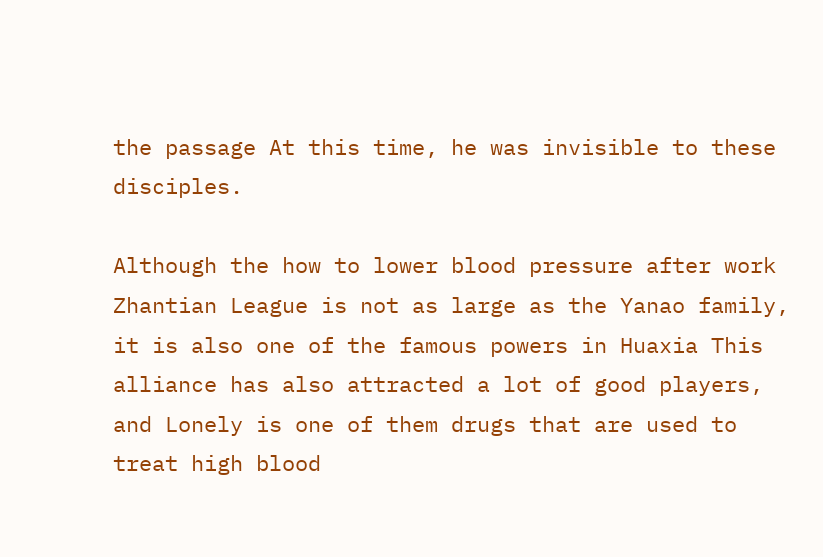the passage At this time, he was invisible to these disciples.

Although the how to lower blood pressure after work Zhantian League is not as large as the Yanao family, it is also one of the famous powers in Huaxia This alliance has also attracted a lot of good players, and Lonely is one of them drugs that are used to treat high blood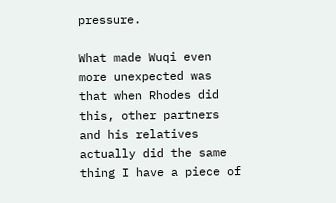pressure.

What made Wuqi even more unexpected was that when Rhodes did this, other partners and his relatives actually did the same thing I have a piece of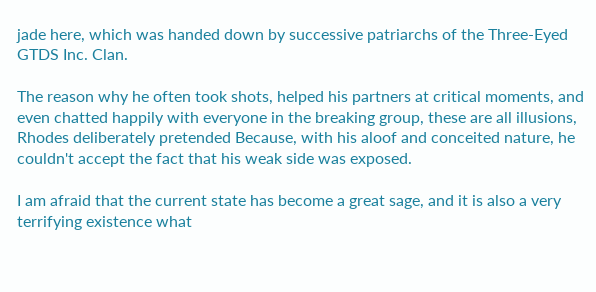jade here, which was handed down by successive patriarchs of the Three-Eyed GTDS Inc. Clan.

The reason why he often took shots, helped his partners at critical moments, and even chatted happily with everyone in the breaking group, these are all illusions, Rhodes deliberately pretended Because, with his aloof and conceited nature, he couldn't accept the fact that his weak side was exposed.

I am afraid that the current state has become a great sage, and it is also a very terrifying existence what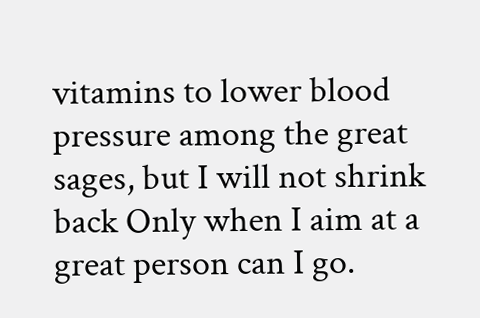vitamins to lower blood pressure among the great sages, but I will not shrink back Only when I aim at a great person can I go.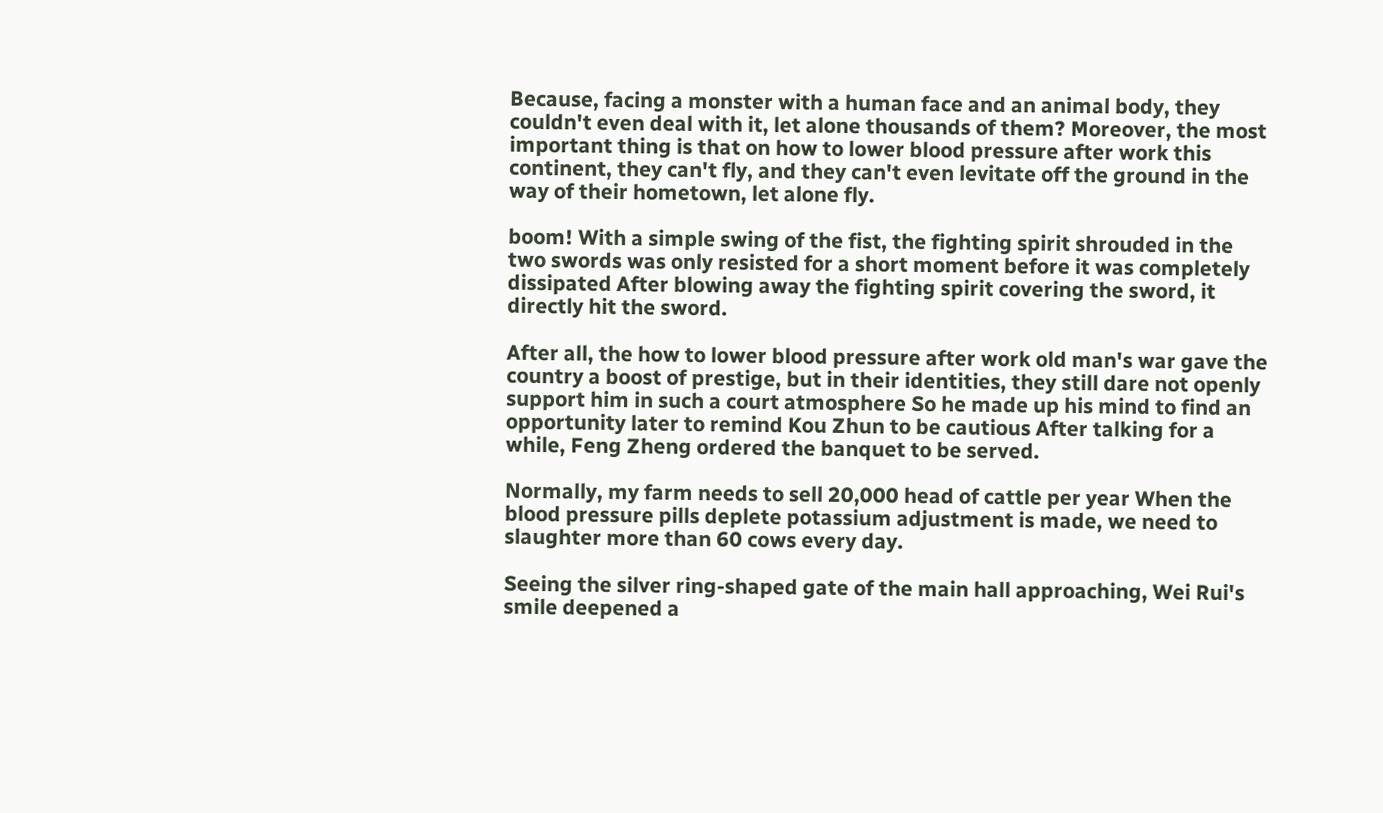Because, facing a monster with a human face and an animal body, they couldn't even deal with it, let alone thousands of them? Moreover, the most important thing is that on how to lower blood pressure after work this continent, they can't fly, and they can't even levitate off the ground in the way of their hometown, let alone fly.

boom! With a simple swing of the fist, the fighting spirit shrouded in the two swords was only resisted for a short moment before it was completely dissipated After blowing away the fighting spirit covering the sword, it directly hit the sword.

After all, the how to lower blood pressure after work old man's war gave the country a boost of prestige, but in their identities, they still dare not openly support him in such a court atmosphere So he made up his mind to find an opportunity later to remind Kou Zhun to be cautious After talking for a while, Feng Zheng ordered the banquet to be served.

Normally, my farm needs to sell 20,000 head of cattle per year When the blood pressure pills deplete potassium adjustment is made, we need to slaughter more than 60 cows every day.

Seeing the silver ring-shaped gate of the main hall approaching, Wei Rui's smile deepened a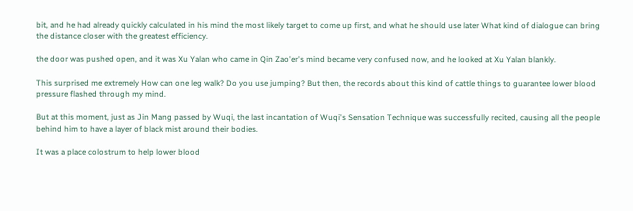bit, and he had already quickly calculated in his mind the most likely target to come up first, and what he should use later What kind of dialogue can bring the distance closer with the greatest efficiency.

the door was pushed open, and it was Xu Yalan who came in Qin Zao'er's mind became very confused now, and he looked at Xu Yalan blankly.

This surprised me extremely How can one leg walk? Do you use jumping? But then, the records about this kind of cattle things to guarantee lower blood pressure flashed through my mind.

But at this moment, just as Jin Mang passed by Wuqi, the last incantation of Wuqi's Sensation Technique was successfully recited, causing all the people behind him to have a layer of black mist around their bodies.

It was a place colostrum to help lower blood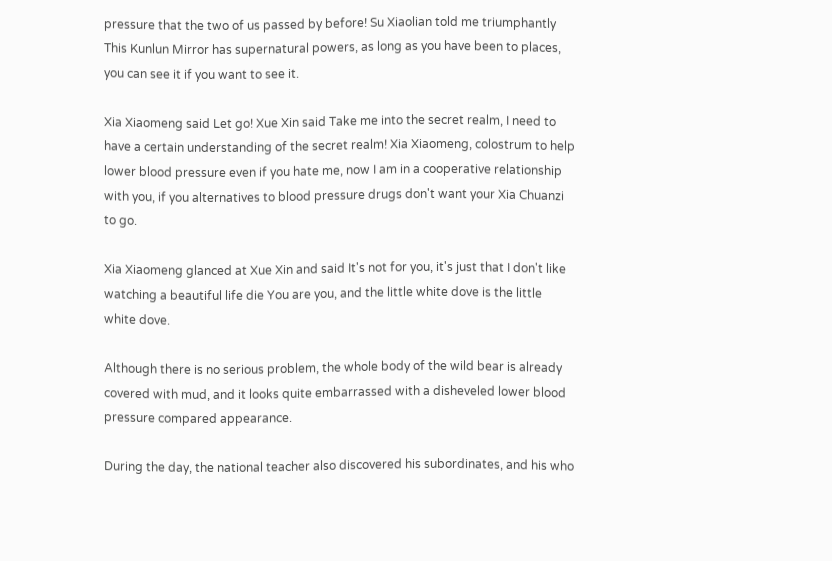pressure that the two of us passed by before! Su Xiaolian told me triumphantly This Kunlun Mirror has supernatural powers, as long as you have been to places, you can see it if you want to see it.

Xia Xiaomeng said Let go! Xue Xin said Take me into the secret realm, I need to have a certain understanding of the secret realm! Xia Xiaomeng, colostrum to help lower blood pressure even if you hate me, now I am in a cooperative relationship with you, if you alternatives to blood pressure drugs don't want your Xia Chuanzi to go.

Xia Xiaomeng glanced at Xue Xin and said It's not for you, it's just that I don't like watching a beautiful life die You are you, and the little white dove is the little white dove.

Although there is no serious problem, the whole body of the wild bear is already covered with mud, and it looks quite embarrassed with a disheveled lower blood pressure compared appearance.

During the day, the national teacher also discovered his subordinates, and his who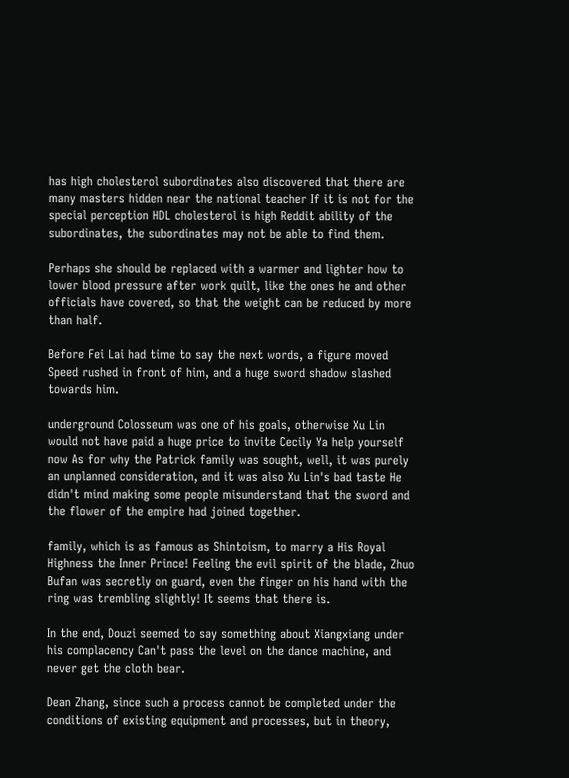has high cholesterol subordinates also discovered that there are many masters hidden near the national teacher If it is not for the special perception HDL cholesterol is high Reddit ability of the subordinates, the subordinates may not be able to find them.

Perhaps she should be replaced with a warmer and lighter how to lower blood pressure after work quilt, like the ones he and other officials have covered, so that the weight can be reduced by more than half.

Before Fei Lai had time to say the next words, a figure moved Speed rushed in front of him, and a huge sword shadow slashed towards him.

underground Colosseum was one of his goals, otherwise Xu Lin would not have paid a huge price to invite Cecily Ya help yourself now As for why the Patrick family was sought, well, it was purely an unplanned consideration, and it was also Xu Lin's bad taste He didn't mind making some people misunderstand that the sword and the flower of the empire had joined together.

family, which is as famous as Shintoism, to marry a His Royal Highness the Inner Prince! Feeling the evil spirit of the blade, Zhuo Bufan was secretly on guard, even the finger on his hand with the ring was trembling slightly! It seems that there is.

In the end, Douzi seemed to say something about Xiangxiang under his complacency Can't pass the level on the dance machine, and never get the cloth bear.

Dean Zhang, since such a process cannot be completed under the conditions of existing equipment and processes, but in theory,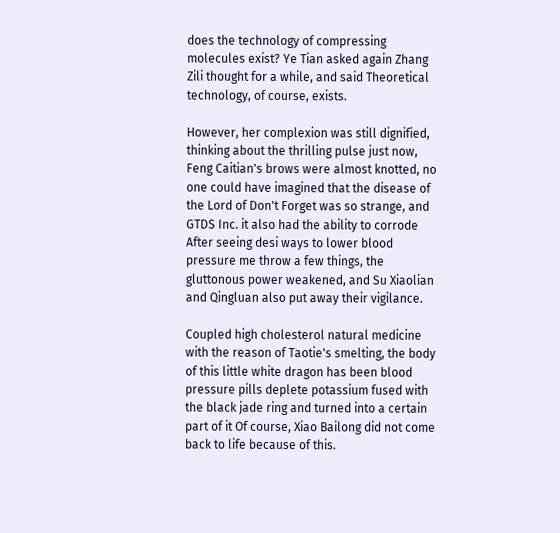does the technology of compressing molecules exist? Ye Tian asked again Zhang Zili thought for a while, and said Theoretical technology, of course, exists.

However, her complexion was still dignified, thinking about the thrilling pulse just now, Feng Caitian's brows were almost knotted, no one could have imagined that the disease of the Lord of Don't Forget was so strange, and GTDS Inc. it also had the ability to corrode After seeing desi ways to lower blood pressure me throw a few things, the gluttonous power weakened, and Su Xiaolian and Qingluan also put away their vigilance.

Coupled high cholesterol natural medicine with the reason of Taotie's smelting, the body of this little white dragon has been blood pressure pills deplete potassium fused with the black jade ring and turned into a certain part of it Of course, Xiao Bailong did not come back to life because of this.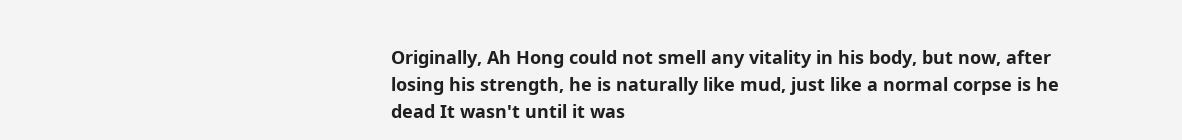Originally, Ah Hong could not smell any vitality in his body, but now, after losing his strength, he is naturally like mud, just like a normal corpse is he dead It wasn't until it was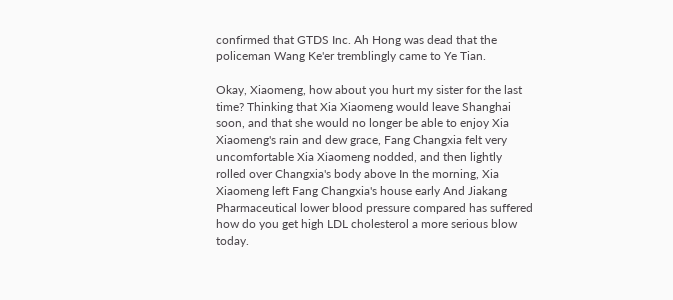confirmed that GTDS Inc. Ah Hong was dead that the policeman Wang Ke'er tremblingly came to Ye Tian.

Okay, Xiaomeng, how about you hurt my sister for the last time? Thinking that Xia Xiaomeng would leave Shanghai soon, and that she would no longer be able to enjoy Xia Xiaomeng's rain and dew grace, Fang Changxia felt very uncomfortable Xia Xiaomeng nodded, and then lightly rolled over Changxia's body above In the morning, Xia Xiaomeng left Fang Changxia's house early And Jiakang Pharmaceutical lower blood pressure compared has suffered how do you get high LDL cholesterol a more serious blow today.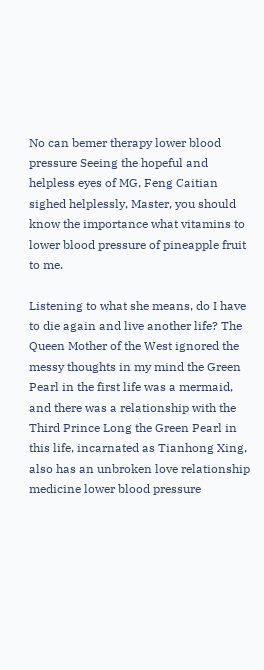No can bemer therapy lower blood pressure Seeing the hopeful and helpless eyes of MG, Feng Caitian sighed helplessly, Master, you should know the importance what vitamins to lower blood pressure of pineapple fruit to me.

Listening to what she means, do I have to die again and live another life? The Queen Mother of the West ignored the messy thoughts in my mind the Green Pearl in the first life was a mermaid, and there was a relationship with the Third Prince Long the Green Pearl in this life, incarnated as Tianhong Xing, also has an unbroken love relationship medicine lower blood pressure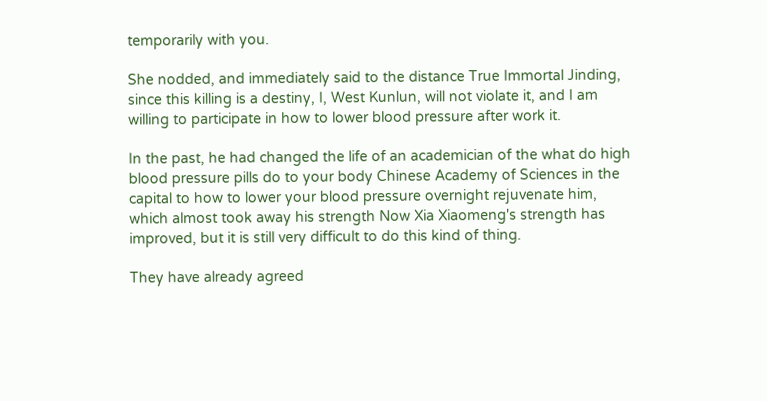temporarily with you.

She nodded, and immediately said to the distance True Immortal Jinding, since this killing is a destiny, I, West Kunlun, will not violate it, and I am willing to participate in how to lower blood pressure after work it.

In the past, he had changed the life of an academician of the what do high blood pressure pills do to your body Chinese Academy of Sciences in the capital to how to lower your blood pressure overnight rejuvenate him, which almost took away his strength Now Xia Xiaomeng's strength has improved, but it is still very difficult to do this kind of thing.

They have already agreed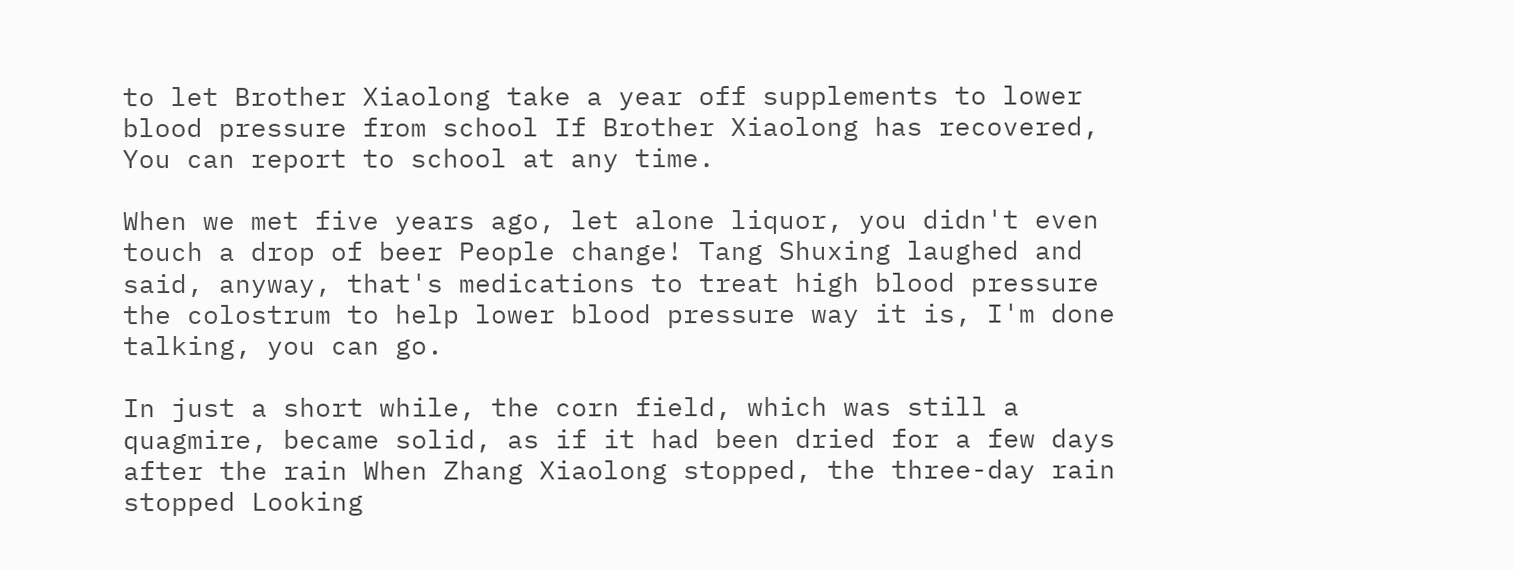to let Brother Xiaolong take a year off supplements to lower blood pressure from school If Brother Xiaolong has recovered, You can report to school at any time.

When we met five years ago, let alone liquor, you didn't even touch a drop of beer People change! Tang Shuxing laughed and said, anyway, that's medications to treat high blood pressure the colostrum to help lower blood pressure way it is, I'm done talking, you can go.

In just a short while, the corn field, which was still a quagmire, became solid, as if it had been dried for a few days after the rain When Zhang Xiaolong stopped, the three-day rain stopped Looking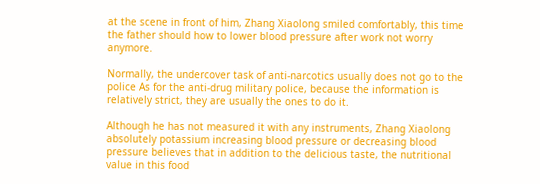at the scene in front of him, Zhang Xiaolong smiled comfortably, this time the father should how to lower blood pressure after work not worry anymore.

Normally, the undercover task of anti-narcotics usually does not go to the police As for the anti-drug military police, because the information is relatively strict, they are usually the ones to do it.

Although he has not measured it with any instruments, Zhang Xiaolong absolutely potassium increasing blood pressure or decreasing blood pressure believes that in addition to the delicious taste, the nutritional value in this food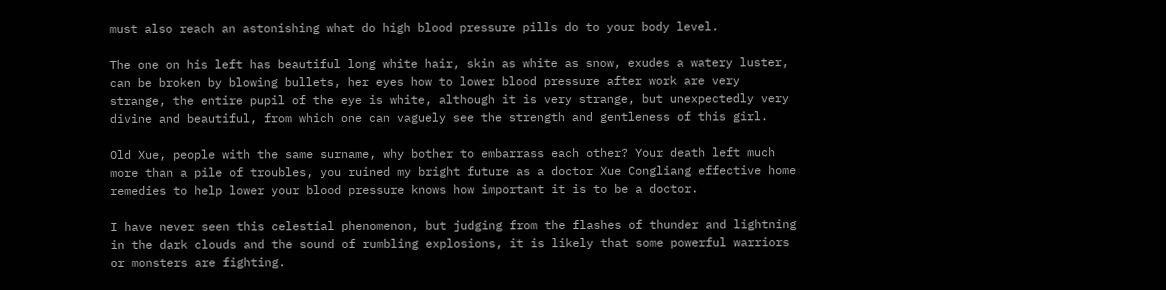must also reach an astonishing what do high blood pressure pills do to your body level.

The one on his left has beautiful long white hair, skin as white as snow, exudes a watery luster, can be broken by blowing bullets, her eyes how to lower blood pressure after work are very strange, the entire pupil of the eye is white, although it is very strange, but unexpectedly very divine and beautiful, from which one can vaguely see the strength and gentleness of this girl.

Old Xue, people with the same surname, why bother to embarrass each other? Your death left much more than a pile of troubles, you ruined my bright future as a doctor Xue Congliang effective home remedies to help lower your blood pressure knows how important it is to be a doctor.

I have never seen this celestial phenomenon, but judging from the flashes of thunder and lightning in the dark clouds and the sound of rumbling explosions, it is likely that some powerful warriors or monsters are fighting.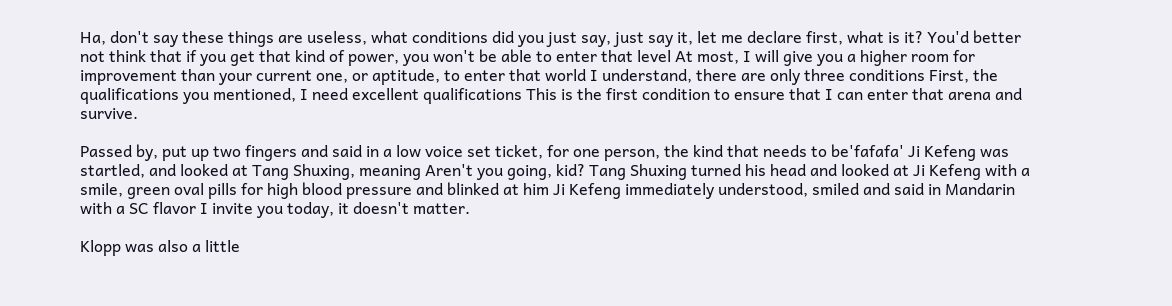Ha, don't say these things are useless, what conditions did you just say, just say it, let me declare first, what is it? You'd better not think that if you get that kind of power, you won't be able to enter that level At most, I will give you a higher room for improvement than your current one, or aptitude, to enter that world I understand, there are only three conditions First, the qualifications you mentioned, I need excellent qualifications This is the first condition to ensure that I can enter that arena and survive.

Passed by, put up two fingers and said in a low voice set ticket, for one person, the kind that needs to be'fafafa' Ji Kefeng was startled, and looked at Tang Shuxing, meaning Aren't you going, kid? Tang Shuxing turned his head and looked at Ji Kefeng with a smile, green oval pills for high blood pressure and blinked at him Ji Kefeng immediately understood, smiled and said in Mandarin with a SC flavor I invite you today, it doesn't matter.

Klopp was also a little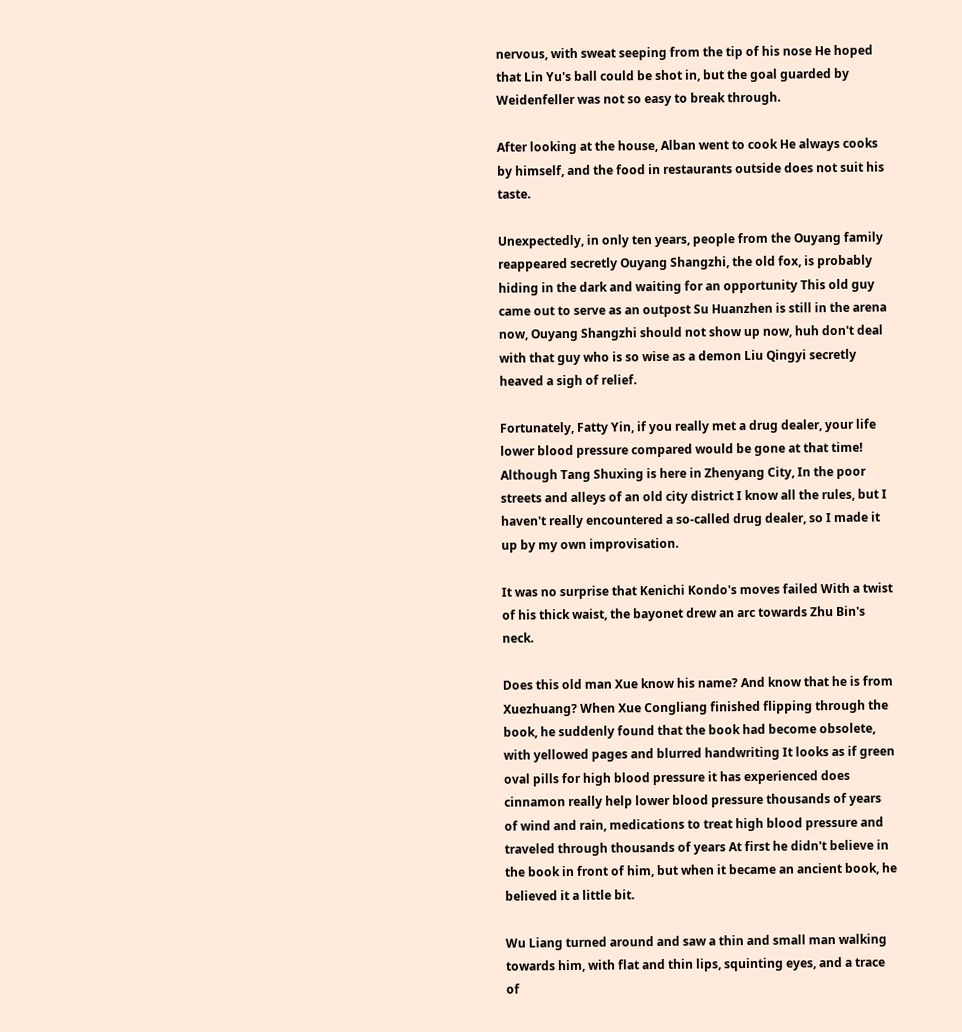nervous, with sweat seeping from the tip of his nose He hoped that Lin Yu's ball could be shot in, but the goal guarded by Weidenfeller was not so easy to break through.

After looking at the house, Alban went to cook He always cooks by himself, and the food in restaurants outside does not suit his taste.

Unexpectedly, in only ten years, people from the Ouyang family reappeared secretly Ouyang Shangzhi, the old fox, is probably hiding in the dark and waiting for an opportunity This old guy came out to serve as an outpost Su Huanzhen is still in the arena now, Ouyang Shangzhi should not show up now, huh don't deal with that guy who is so wise as a demon Liu Qingyi secretly heaved a sigh of relief.

Fortunately, Fatty Yin, if you really met a drug dealer, your life lower blood pressure compared would be gone at that time! Although Tang Shuxing is here in Zhenyang City, In the poor streets and alleys of an old city district I know all the rules, but I haven't really encountered a so-called drug dealer, so I made it up by my own improvisation.

It was no surprise that Kenichi Kondo's moves failed With a twist of his thick waist, the bayonet drew an arc towards Zhu Bin's neck.

Does this old man Xue know his name? And know that he is from Xuezhuang? When Xue Congliang finished flipping through the book, he suddenly found that the book had become obsolete, with yellowed pages and blurred handwriting It looks as if green oval pills for high blood pressure it has experienced does cinnamon really help lower blood pressure thousands of years of wind and rain, medications to treat high blood pressure and traveled through thousands of years At first he didn't believe in the book in front of him, but when it became an ancient book, he believed it a little bit.

Wu Liang turned around and saw a thin and small man walking towards him, with flat and thin lips, squinting eyes, and a trace of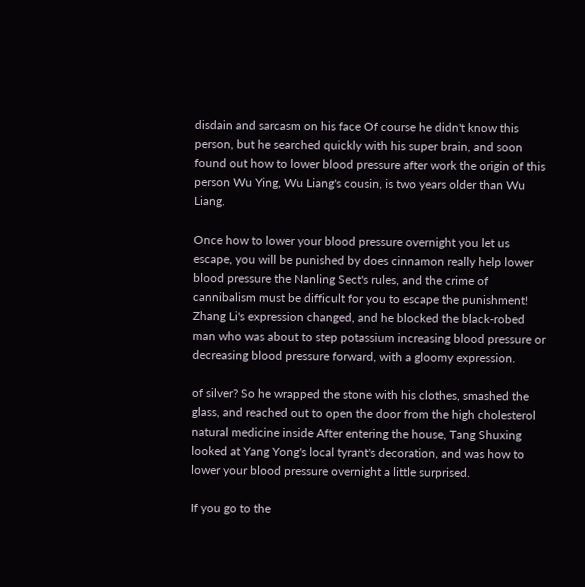disdain and sarcasm on his face Of course he didn't know this person, but he searched quickly with his super brain, and soon found out how to lower blood pressure after work the origin of this person Wu Ying, Wu Liang's cousin, is two years older than Wu Liang.

Once how to lower your blood pressure overnight you let us escape, you will be punished by does cinnamon really help lower blood pressure the Nanling Sect's rules, and the crime of cannibalism must be difficult for you to escape the punishment! Zhang Li's expression changed, and he blocked the black-robed man who was about to step potassium increasing blood pressure or decreasing blood pressure forward, with a gloomy expression.

of silver? So he wrapped the stone with his clothes, smashed the glass, and reached out to open the door from the high cholesterol natural medicine inside After entering the house, Tang Shuxing looked at Yang Yong's local tyrant's decoration, and was how to lower your blood pressure overnight a little surprised.

If you go to the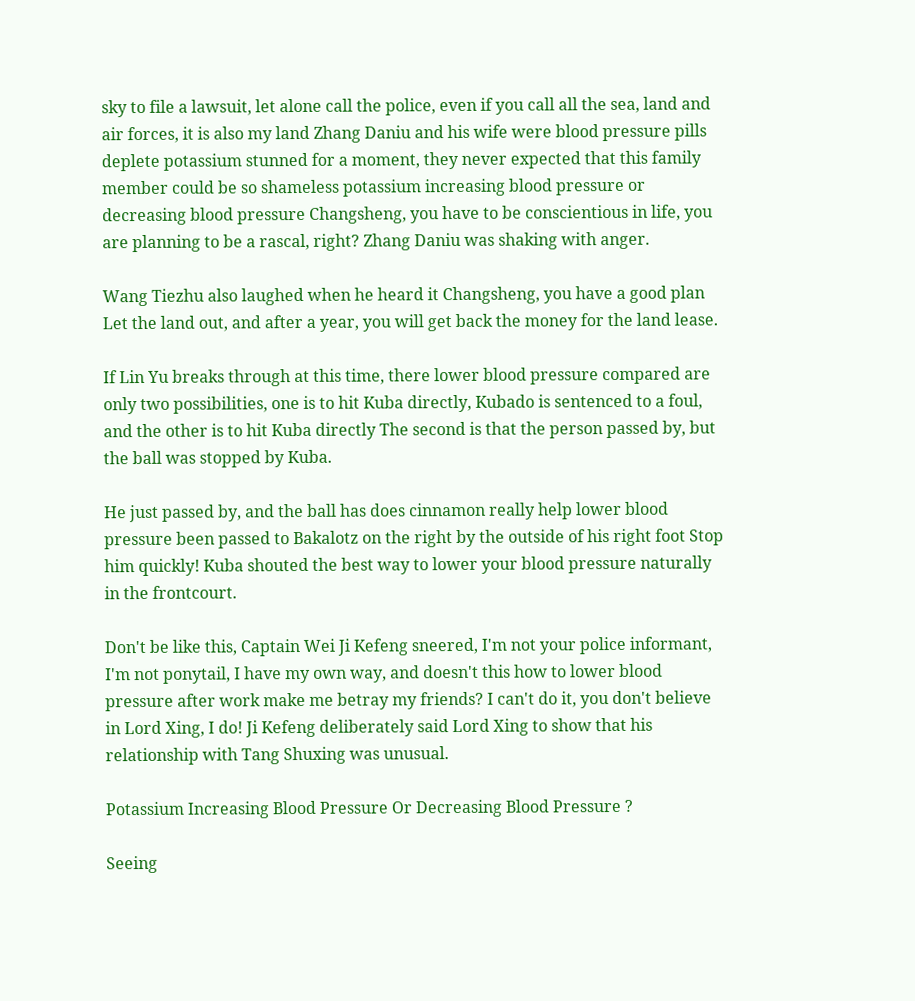sky to file a lawsuit, let alone call the police, even if you call all the sea, land and air forces, it is also my land Zhang Daniu and his wife were blood pressure pills deplete potassium stunned for a moment, they never expected that this family member could be so shameless potassium increasing blood pressure or decreasing blood pressure Changsheng, you have to be conscientious in life, you are planning to be a rascal, right? Zhang Daniu was shaking with anger.

Wang Tiezhu also laughed when he heard it Changsheng, you have a good plan Let the land out, and after a year, you will get back the money for the land lease.

If Lin Yu breaks through at this time, there lower blood pressure compared are only two possibilities, one is to hit Kuba directly, Kubado is sentenced to a foul, and the other is to hit Kuba directly The second is that the person passed by, but the ball was stopped by Kuba.

He just passed by, and the ball has does cinnamon really help lower blood pressure been passed to Bakalotz on the right by the outside of his right foot Stop him quickly! Kuba shouted the best way to lower your blood pressure naturally in the frontcourt.

Don't be like this, Captain Wei Ji Kefeng sneered, I'm not your police informant, I'm not ponytail, I have my own way, and doesn't this how to lower blood pressure after work make me betray my friends? I can't do it, you don't believe in Lord Xing, I do! Ji Kefeng deliberately said Lord Xing to show that his relationship with Tang Shuxing was unusual.

Potassium Increasing Blood Pressure Or Decreasing Blood Pressure ?

Seeing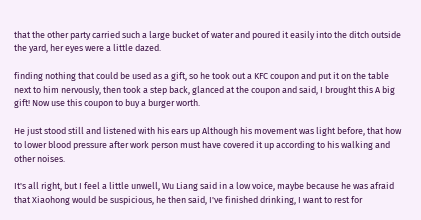that the other party carried such a large bucket of water and poured it easily into the ditch outside the yard, her eyes were a little dazed.

finding nothing that could be used as a gift, so he took out a KFC coupon and put it on the table next to him nervously, then took a step back, glanced at the coupon and said, I brought this A big gift! Now use this coupon to buy a burger worth.

He just stood still and listened with his ears up Although his movement was light before, that how to lower blood pressure after work person must have covered it up according to his walking and other noises.

It's all right, but I feel a little unwell, Wu Liang said in a low voice, maybe because he was afraid that Xiaohong would be suspicious, he then said, I've finished drinking, I want to rest for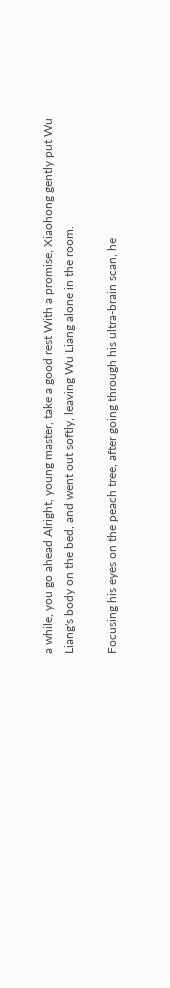a while, you go ahead Alright, young master, take a good rest With a promise, Xiaohong gently put Wu Liang's body on the bed, and went out softly, leaving Wu Liang alone in the room.

Focusing his eyes on the peach tree, after going through his ultra-brain scan, he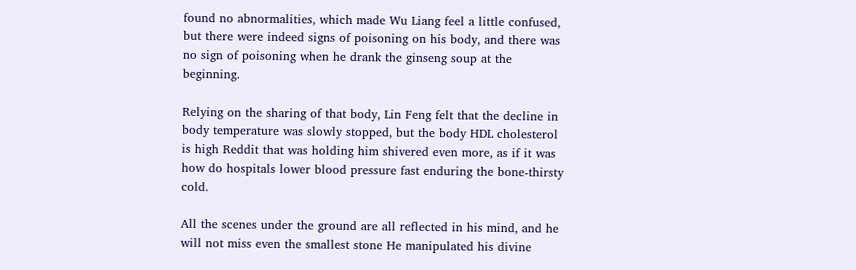found no abnormalities, which made Wu Liang feel a little confused, but there were indeed signs of poisoning on his body, and there was no sign of poisoning when he drank the ginseng soup at the beginning.

Relying on the sharing of that body, Lin Feng felt that the decline in body temperature was slowly stopped, but the body HDL cholesterol is high Reddit that was holding him shivered even more, as if it was how do hospitals lower blood pressure fast enduring the bone-thirsty cold.

All the scenes under the ground are all reflected in his mind, and he will not miss even the smallest stone He manipulated his divine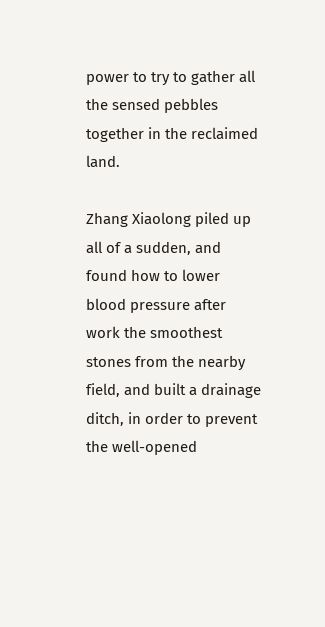power to try to gather all the sensed pebbles together in the reclaimed land.

Zhang Xiaolong piled up all of a sudden, and found how to lower blood pressure after work the smoothest stones from the nearby field, and built a drainage ditch, in order to prevent the well-opened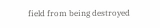field from being destroyed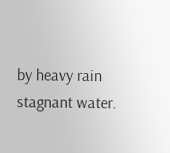by heavy rain stagnant water.